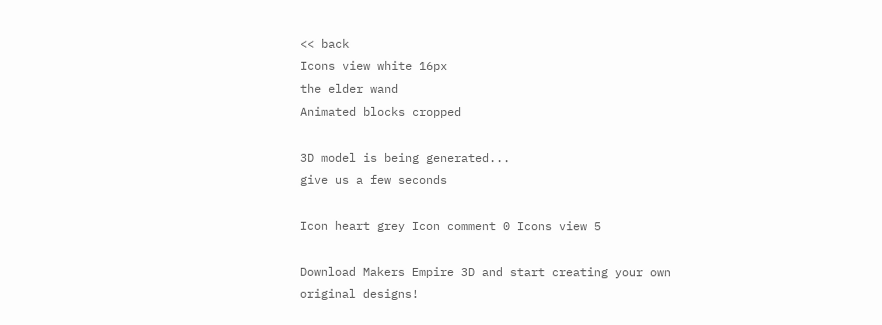<< back
Icons view white 16px
the elder wand
Animated blocks cropped

3D model is being generated...
give us a few seconds

Icon heart grey Icon comment 0 Icons view 5

Download Makers Empire 3D and start creating your own original designs!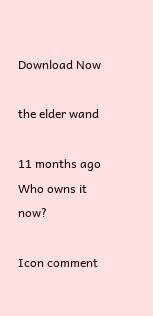Download Now

the elder wand

11 months ago
Who owns it now?

Icon comment